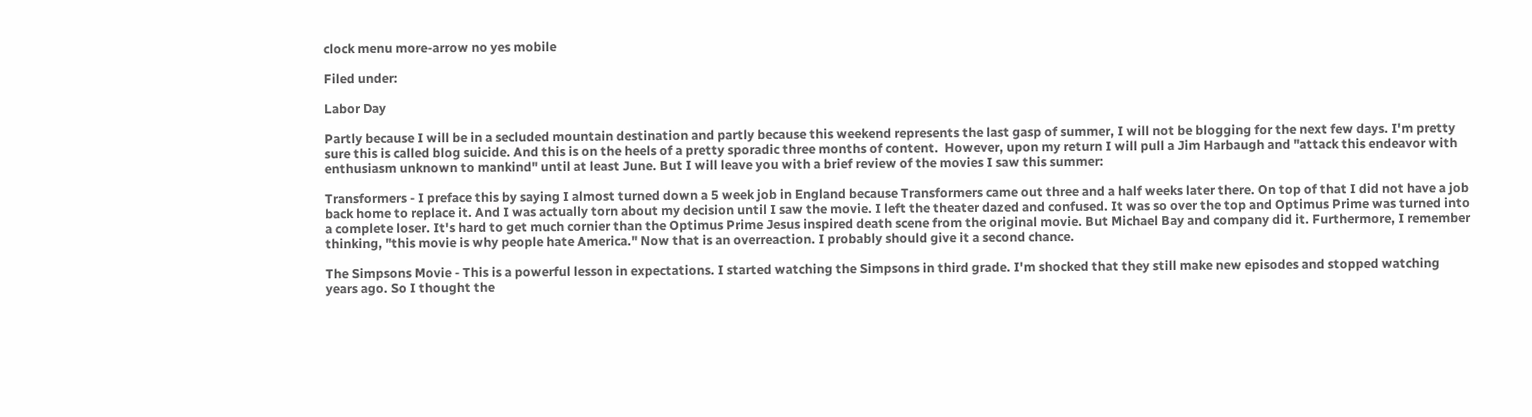clock menu more-arrow no yes mobile

Filed under:

Labor Day

Partly because I will be in a secluded mountain destination and partly because this weekend represents the last gasp of summer, I will not be blogging for the next few days. I'm pretty sure this is called blog suicide. And this is on the heels of a pretty sporadic three months of content.  However, upon my return I will pull a Jim Harbaugh and "attack this endeavor with enthusiasm unknown to mankind" until at least June. But I will leave you with a brief review of the movies I saw this summer:

Transformers - I preface this by saying I almost turned down a 5 week job in England because Transformers came out three and a half weeks later there. On top of that I did not have a job back home to replace it. And I was actually torn about my decision until I saw the movie. I left the theater dazed and confused. It was so over the top and Optimus Prime was turned into a complete loser. It's hard to get much cornier than the Optimus Prime Jesus inspired death scene from the original movie. But Michael Bay and company did it. Furthermore, I remember thinking, "this movie is why people hate America." Now that is an overreaction. I probably should give it a second chance.

The Simpsons Movie - This is a powerful lesson in expectations. I started watching the Simpsons in third grade. I'm shocked that they still make new episodes and stopped watching years ago. So I thought the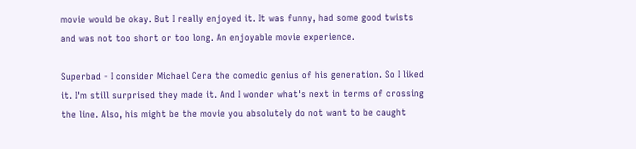movie would be okay. But I really enjoyed it. It was funny, had some good twists and was not too short or too long. An enjoyable movie experience.

Superbad - I consider Michael Cera the comedic genius of his generation. So I liked it. I'm still surprised they made it. And I wonder what's next in terms of crossing the line. Also, his might be the movie you absolutely do not want to be caught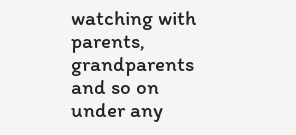watching with parents, grandparents and so on under any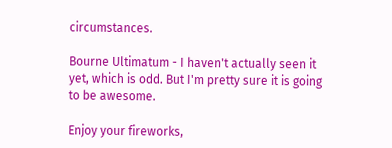circumstances.

Bourne Ultimatum - I haven't actually seen it yet, which is odd. But I'm pretty sure it is going to be awesome.

Enjoy your fireworks,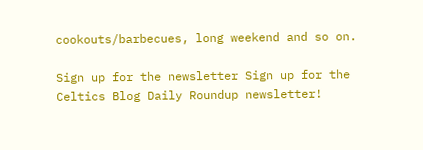cookouts/barbecues, long weekend and so on.

Sign up for the newsletter Sign up for the Celtics Blog Daily Roundup newsletter!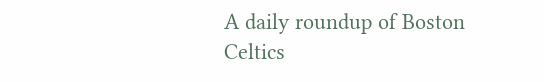A daily roundup of Boston Celtics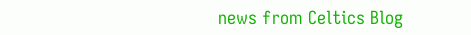news from Celtics Blog